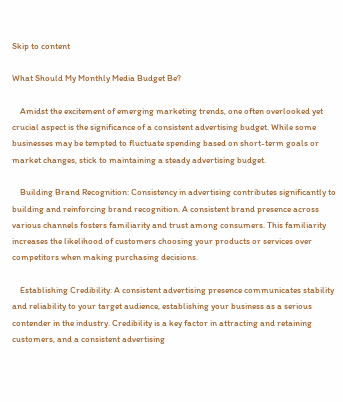Skip to content

What Should My Monthly Media Budget Be?

    Amidst the excitement of emerging marketing trends, one often overlooked yet crucial aspect is the significance of a consistent advertising budget. While some businesses may be tempted to fluctuate spending based on short-term goals or market changes, stick to maintaining a steady advertising budget.

    Building Brand Recognition: Consistency in advertising contributes significantly to building and reinforcing brand recognition. A consistent brand presence across various channels fosters familiarity and trust among consumers. This familiarity increases the likelihood of customers choosing your products or services over competitors when making purchasing decisions.

    Establishing Credibility: A consistent advertising presence communicates stability and reliability to your target audience, establishing your business as a serious contender in the industry. Credibility is a key factor in attracting and retaining customers, and a consistent advertising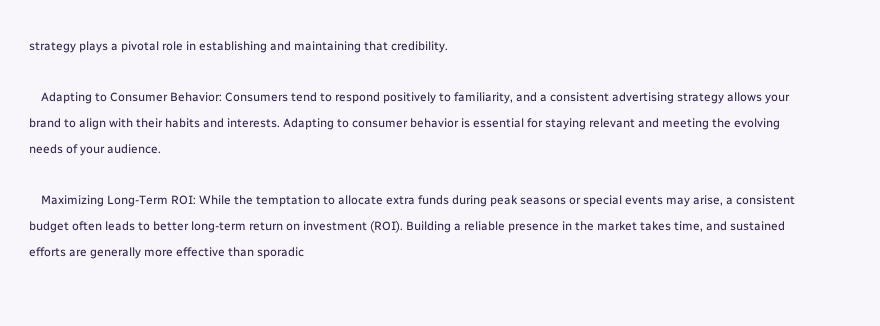strategy plays a pivotal role in establishing and maintaining that credibility.

    Adapting to Consumer Behavior: Consumers tend to respond positively to familiarity, and a consistent advertising strategy allows your brand to align with their habits and interests. Adapting to consumer behavior is essential for staying relevant and meeting the evolving needs of your audience.

    Maximizing Long-Term ROI: While the temptation to allocate extra funds during peak seasons or special events may arise, a consistent budget often leads to better long-term return on investment (ROI). Building a reliable presence in the market takes time, and sustained efforts are generally more effective than sporadic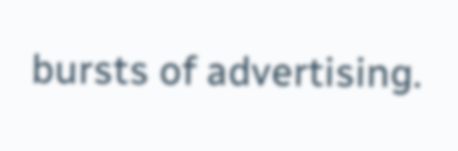bursts of advertising.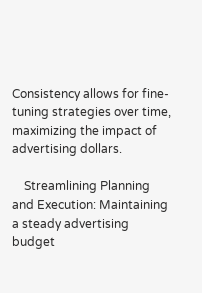Consistency allows for fine-tuning strategies over time, maximizing the impact of advertising dollars.

    Streamlining Planning and Execution: Maintaining a steady advertising budget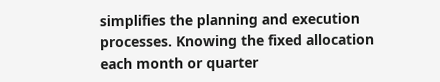simplifies the planning and execution processes. Knowing the fixed allocation each month or quarter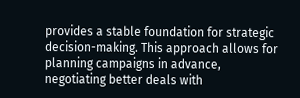provides a stable foundation for strategic decision-making. This approach allows for planning campaigns in advance, negotiating better deals with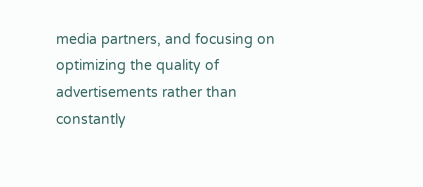media partners, and focusing on optimizing the quality of advertisements rather than constantly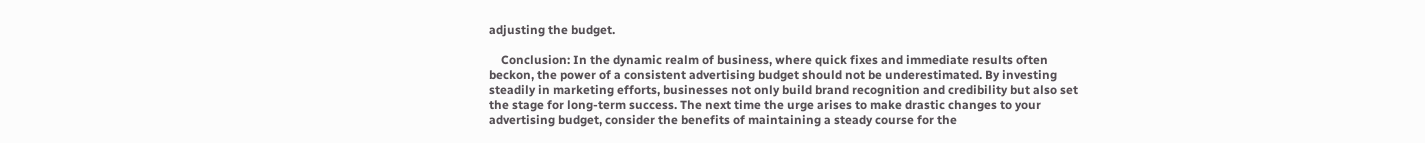adjusting the budget.

    Conclusion: In the dynamic realm of business, where quick fixes and immediate results often beckon, the power of a consistent advertising budget should not be underestimated. By investing steadily in marketing efforts, businesses not only build brand recognition and credibility but also set the stage for long-term success. The next time the urge arises to make drastic changes to your advertising budget, consider the benefits of maintaining a steady course for the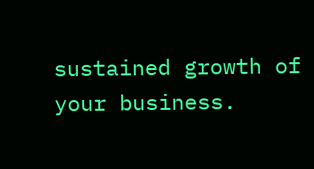sustained growth of your business.